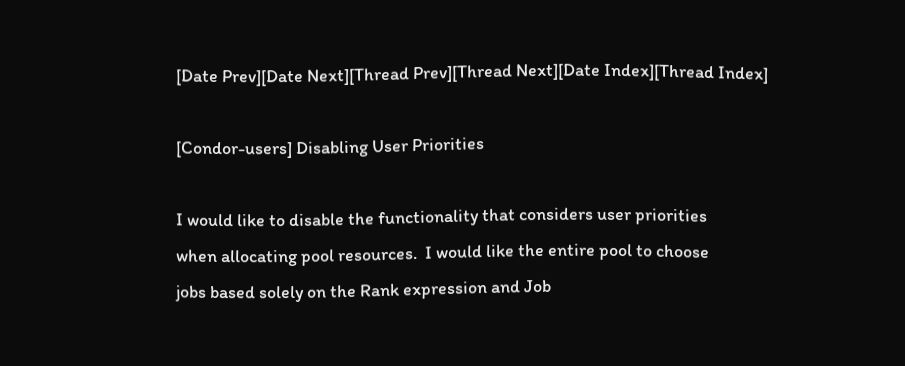[Date Prev][Date Next][Thread Prev][Thread Next][Date Index][Thread Index]

[Condor-users] Disabling User Priorities

I would like to disable the functionality that considers user priorities
when allocating pool resources.  I would like the entire pool to choose
jobs based solely on the Rank expression and Job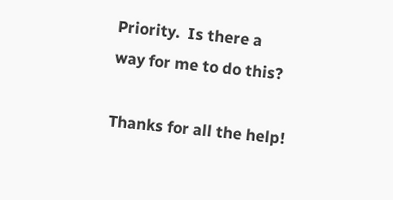Priority.  Is there a
way for me to do this?

Thanks for all the help!